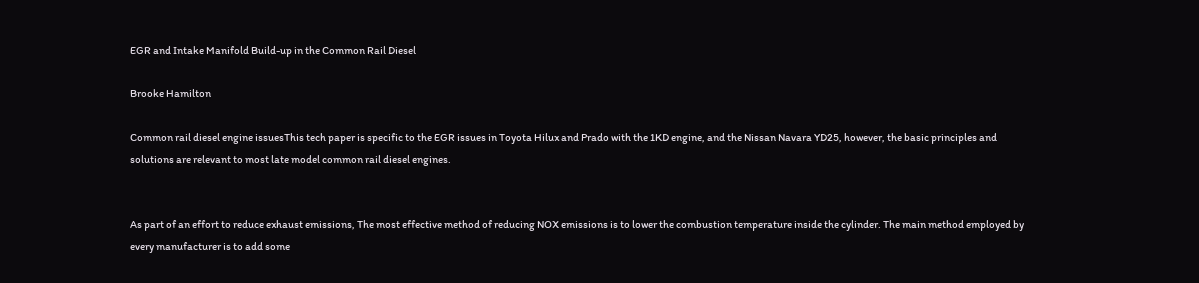EGR and Intake Manifold Build-up in the Common Rail Diesel

Brooke Hamilton

Common rail diesel engine issuesThis tech paper is specific to the EGR issues in Toyota Hilux and Prado with the 1KD engine, and the Nissan Navara YD25, however, the basic principles and solutions are relevant to most late model common rail diesel engines.


As part of an effort to reduce exhaust emissions, The most effective method of reducing NOX emissions is to lower the combustion temperature inside the cylinder. The main method employed by every manufacturer is to add some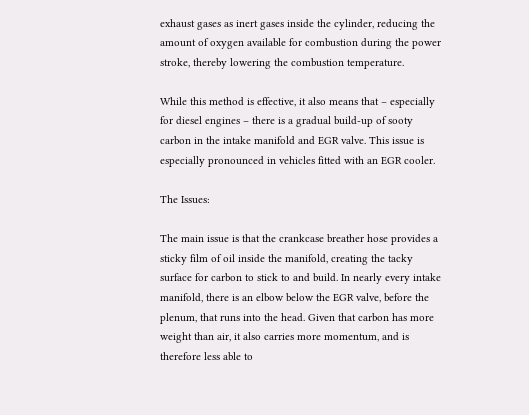exhaust gases as inert gases inside the cylinder, reducing the amount of oxygen available for combustion during the power stroke, thereby lowering the combustion temperature.

While this method is effective, it also means that – especially for diesel engines – there is a gradual build-up of sooty carbon in the intake manifold and EGR valve. This issue is especially pronounced in vehicles fitted with an EGR cooler.

The Issues:

The main issue is that the crankcase breather hose provides a sticky film of oil inside the manifold, creating the tacky surface for carbon to stick to and build. In nearly every intake manifold, there is an elbow below the EGR valve, before the plenum, that runs into the head. Given that carbon has more weight than air, it also carries more momentum, and is therefore less able to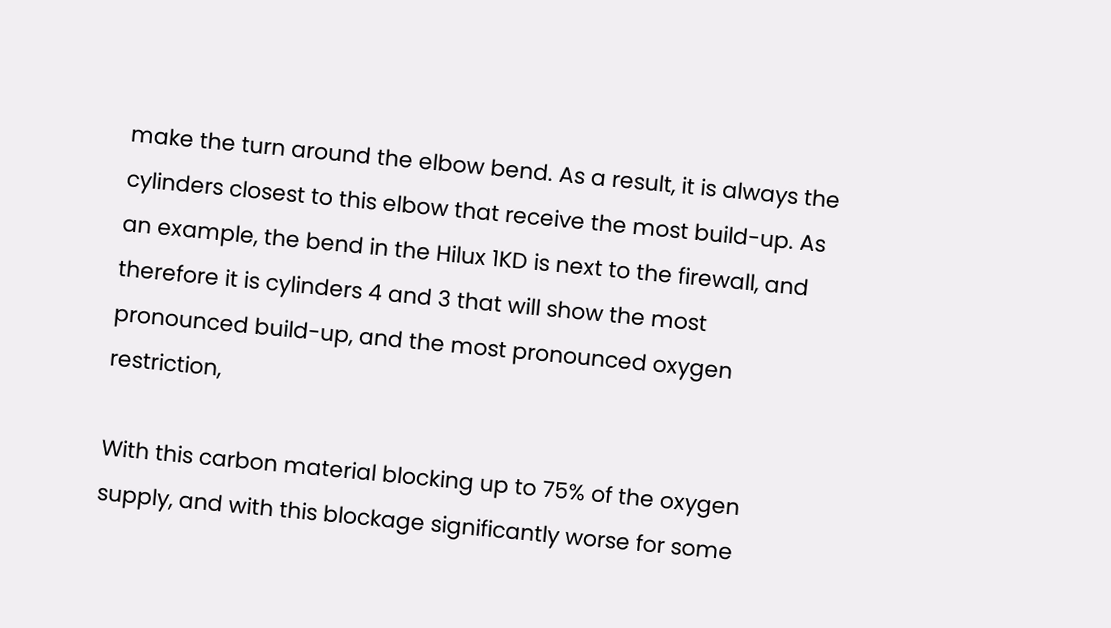make the turn around the elbow bend. As a result, it is always the cylinders closest to this elbow that receive the most build-up. As an example, the bend in the Hilux 1KD is next to the firewall, and therefore it is cylinders 4 and 3 that will show the most pronounced build-up, and the most pronounced oxygen restriction,

With this carbon material blocking up to 75% of the oxygen supply, and with this blockage significantly worse for some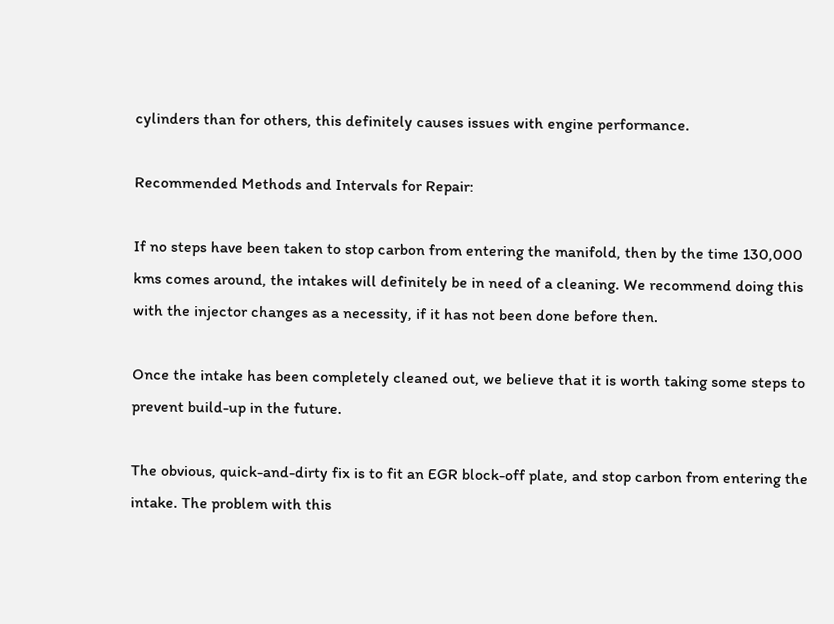cylinders than for others, this definitely causes issues with engine performance.

Recommended Methods and Intervals for Repair:

If no steps have been taken to stop carbon from entering the manifold, then by the time 130,000 kms comes around, the intakes will definitely be in need of a cleaning. We recommend doing this with the injector changes as a necessity, if it has not been done before then.

Once the intake has been completely cleaned out, we believe that it is worth taking some steps to prevent build-up in the future.

The obvious, quick-and-dirty fix is to fit an EGR block-off plate, and stop carbon from entering the intake. The problem with this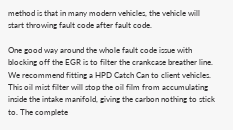method is that in many modern vehicles, the vehicle will start throwing fault code after fault code.

One good way around the whole fault code issue with blocking off the EGR is to filter the crankcase breather line. We recommend fitting a HPD Catch Can to client vehicles. This oil mist filter will stop the oil film from accumulating inside the intake manifold, giving the carbon nothing to stick to. The complete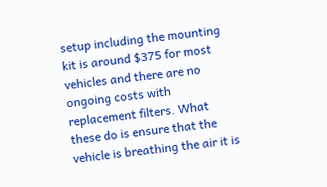setup including the mounting kit is around $375 for most vehicles and there are no ongoing costs with replacement filters. What these do is ensure that the vehicle is breathing the air it is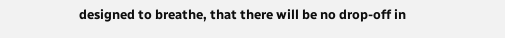designed to breathe, that there will be no drop-off in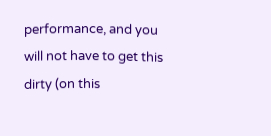performance, and you will not have to get this dirty (on this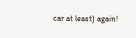car at least) again!